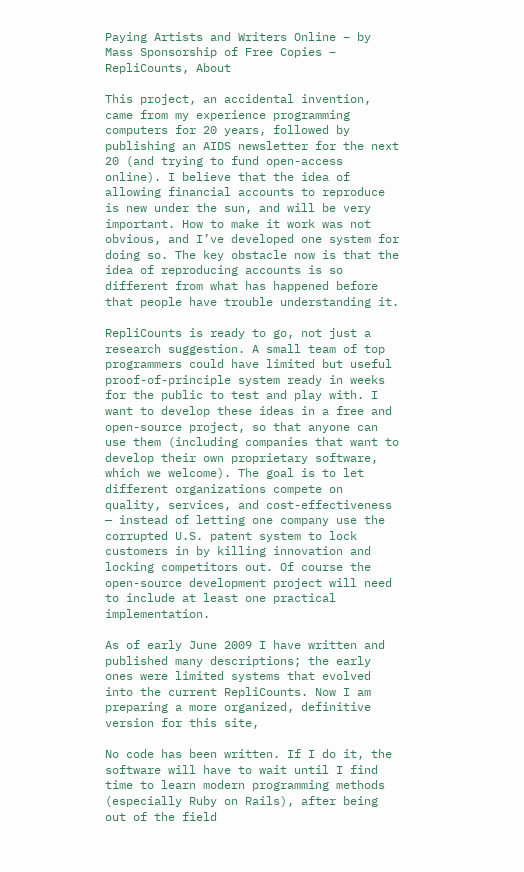Paying Artists and Writers Online – by Mass Sponsorship of Free Copies – RepliCounts, About

This project, an accidental invention, came from my experience programming computers for 20 years, followed by publishing an AIDS newsletter for the next 20 (and trying to fund open-access online). I believe that the idea of allowing financial accounts to reproduce is new under the sun, and will be very important. How to make it work was not obvious, and I’ve developed one system for doing so. The key obstacle now is that the idea of reproducing accounts is so different from what has happened before that people have trouble understanding it.

RepliCounts is ready to go, not just a research suggestion. A small team of top programmers could have limited but useful proof-of-principle system ready in weeks for the public to test and play with. I want to develop these ideas in a free and open-source project, so that anyone can use them (including companies that want to develop their own proprietary software, which we welcome). The goal is to let different organizations compete on quality, services, and cost-effectiveness — instead of letting one company use the corrupted U.S. patent system to lock customers in by killing innovation and locking competitors out. Of course the open-source development project will need to include at least one practical implementation.

As of early June 2009 I have written and published many descriptions; the early ones were limited systems that evolved into the current RepliCounts. Now I am preparing a more organized, definitive version for this site,

No code has been written. If I do it, the software will have to wait until I find time to learn modern programming methods (especially Ruby on Rails), after being out of the field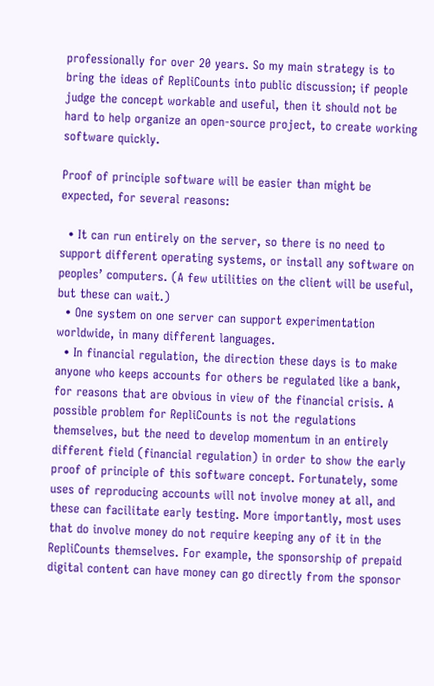professionally for over 20 years. So my main strategy is to bring the ideas of RepliCounts into public discussion; if people judge the concept workable and useful, then it should not be hard to help organize an open-source project, to create working software quickly.

Proof of principle software will be easier than might be expected, for several reasons:

  • It can run entirely on the server, so there is no need to support different operating systems, or install any software on peoples’ computers. (A few utilities on the client will be useful, but these can wait.)
  • One system on one server can support experimentation worldwide, in many different languages.
  • In financial regulation, the direction these days is to make anyone who keeps accounts for others be regulated like a bank, for reasons that are obvious in view of the financial crisis. A possible problem for RepliCounts is not the regulations themselves, but the need to develop momentum in an entirely different field (financial regulation) in order to show the early proof of principle of this software concept. Fortunately, some uses of reproducing accounts will not involve money at all, and these can facilitate early testing. More importantly, most uses that do involve money do not require keeping any of it in the RepliCounts themselves. For example, the sponsorship of prepaid digital content can have money can go directly from the sponsor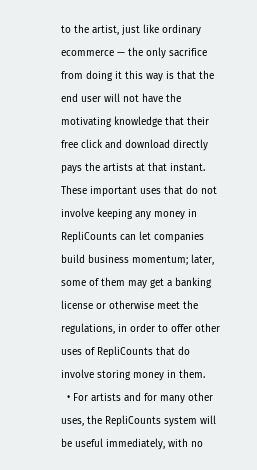to the artist, just like ordinary ecommerce — the only sacrifice from doing it this way is that the end user will not have the motivating knowledge that their free click and download directly pays the artists at that instant. These important uses that do not involve keeping any money in RepliCounts can let companies build business momentum; later, some of them may get a banking license or otherwise meet the regulations, in order to offer other uses of RepliCounts that do involve storing money in them.
  • For artists and for many other uses, the RepliCounts system will be useful immediately, with no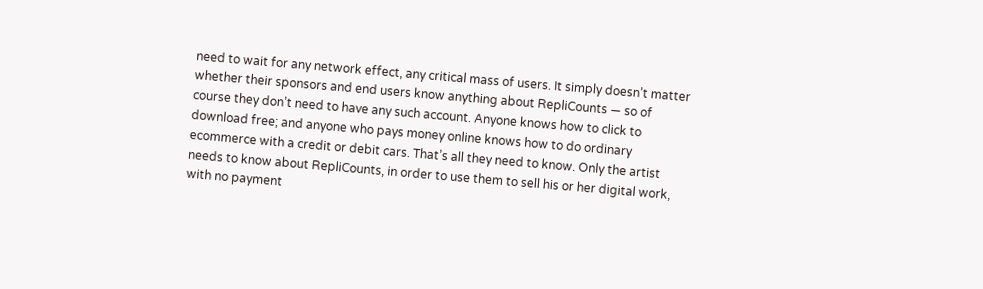need to wait for any network effect, any critical mass of users. It simply doesn’t matter whether their sponsors and end users know anything about RepliCounts — so of course they don’t need to have any such account. Anyone knows how to click to download free; and anyone who pays money online knows how to do ordinary ecommerce with a credit or debit cars. That’s all they need to know. Only the artist needs to know about RepliCounts, in order to use them to sell his or her digital work, with no payment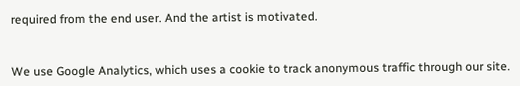required from the end user. And the artist is motivated.


We use Google Analytics, which uses a cookie to track anonymous traffic through our site.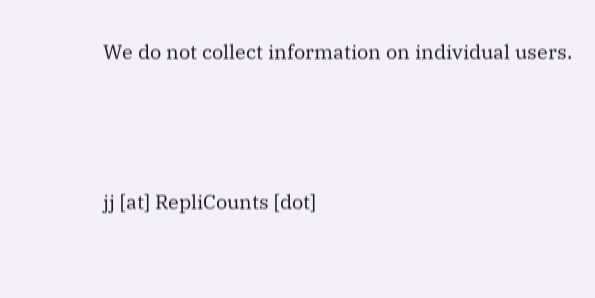We do not collect information on individual users.




jj [at] RepliCounts [dot]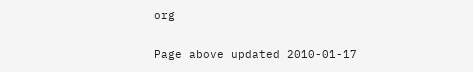org

Page above updated 2010-01-17